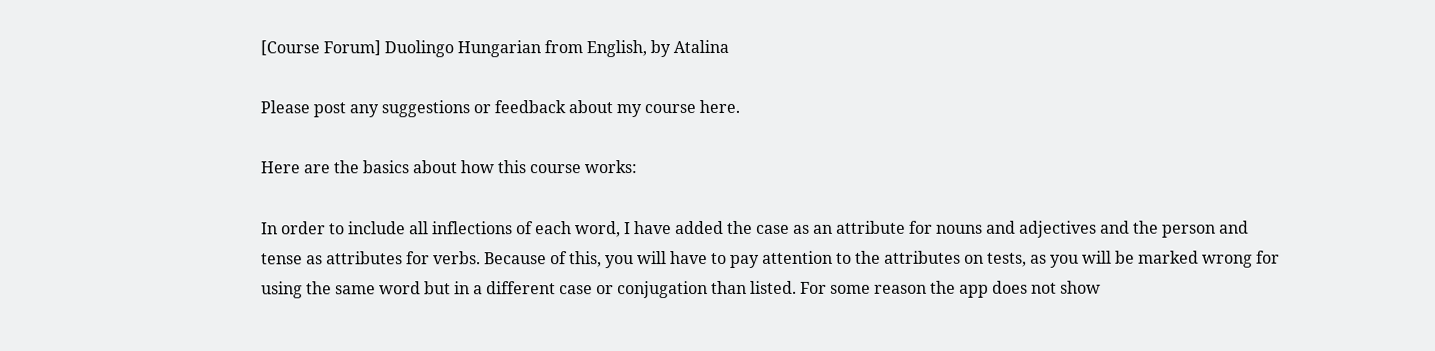[Course Forum] Duolingo Hungarian from English, by Atalina

Please post any suggestions or feedback about my course here.

Here are the basics about how this course works:

In order to include all inflections of each word, I have added the case as an attribute for nouns and adjectives and the person and tense as attributes for verbs. Because of this, you will have to pay attention to the attributes on tests, as you will be marked wrong for using the same word but in a different case or conjugation than listed. For some reason the app does not show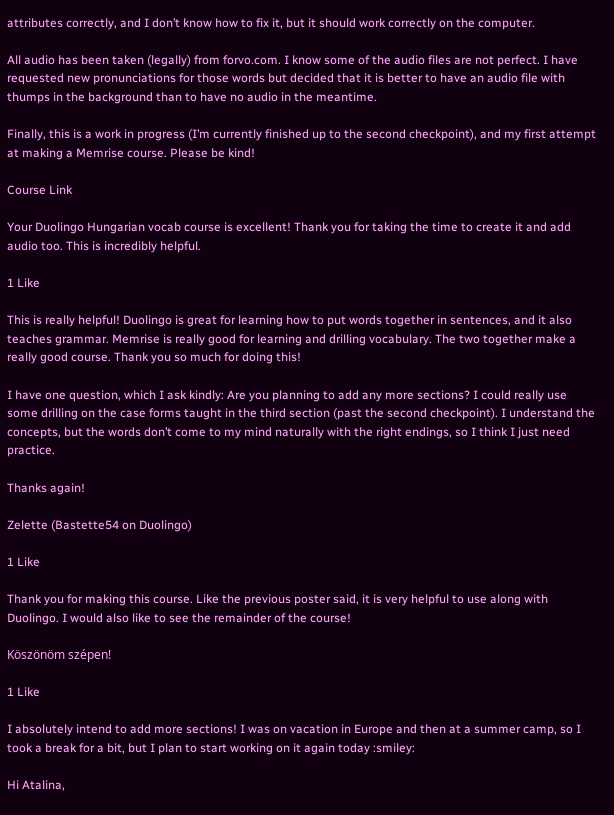attributes correctly, and I don’t know how to fix it, but it should work correctly on the computer.

All audio has been taken (legally) from forvo.com. I know some of the audio files are not perfect. I have requested new pronunciations for those words but decided that it is better to have an audio file with thumps in the background than to have no audio in the meantime.

Finally, this is a work in progress (I’m currently finished up to the second checkpoint), and my first attempt at making a Memrise course. Please be kind!

Course Link

Your Duolingo Hungarian vocab course is excellent! Thank you for taking the time to create it and add audio too. This is incredibly helpful.

1 Like

This is really helpful! Duolingo is great for learning how to put words together in sentences, and it also teaches grammar. Memrise is really good for learning and drilling vocabulary. The two together make a really good course. Thank you so much for doing this!

I have one question, which I ask kindly: Are you planning to add any more sections? I could really use some drilling on the case forms taught in the third section (past the second checkpoint). I understand the concepts, but the words don’t come to my mind naturally with the right endings, so I think I just need practice.

Thanks again!

Zelette (Bastette54 on Duolingo)

1 Like

Thank you for making this course. Like the previous poster said, it is very helpful to use along with Duolingo. I would also like to see the remainder of the course!

Köszönöm szépen!

1 Like

I absolutely intend to add more sections! I was on vacation in Europe and then at a summer camp, so I took a break for a bit, but I plan to start working on it again today :smiley:

Hi Atalina,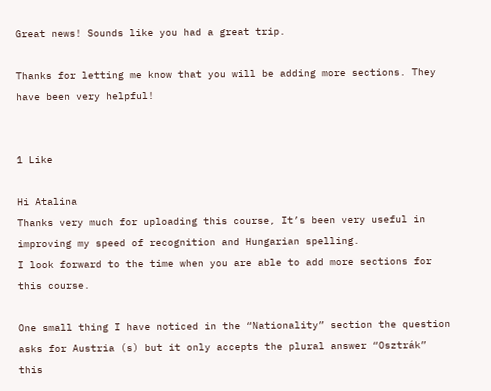Great news! Sounds like you had a great trip.

Thanks for letting me know that you will be adding more sections. They have been very helpful!


1 Like

Hi Atalina
Thanks very much for uploading this course, It’s been very useful in improving my speed of recognition and Hungarian spelling.
I look forward to the time when you are able to add more sections for this course.

One small thing I have noticed in the “Nationality” section the question asks for Austria (s) but it only accepts the plural answer “Osztrák” this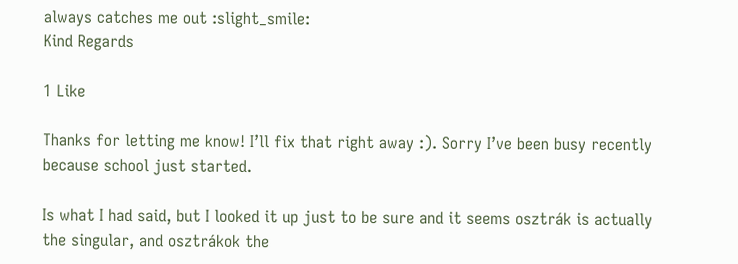always catches me out :slight_smile:
Kind Regards

1 Like

Thanks for letting me know! I’ll fix that right away :). Sorry I’ve been busy recently because school just started.

Is what I had said, but I looked it up just to be sure and it seems osztrák is actually the singular, and osztrákok the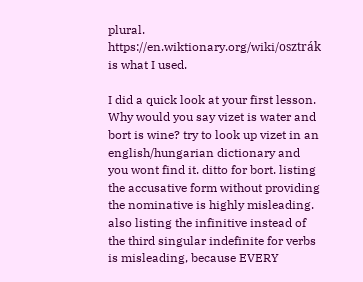plural. https://en.wiktionary.org/wiki/osztrák is what I used.

I did a quick look at your first lesson. Why would you say vizet is water and bort is wine? try to look up vizet in an english/hungarian dictionary and you wont find it. ditto for bort. listing the accusative form without providing the nominative is highly misleading. also listing the infinitive instead of the third singular indefinite for verbs is misleading, because EVERY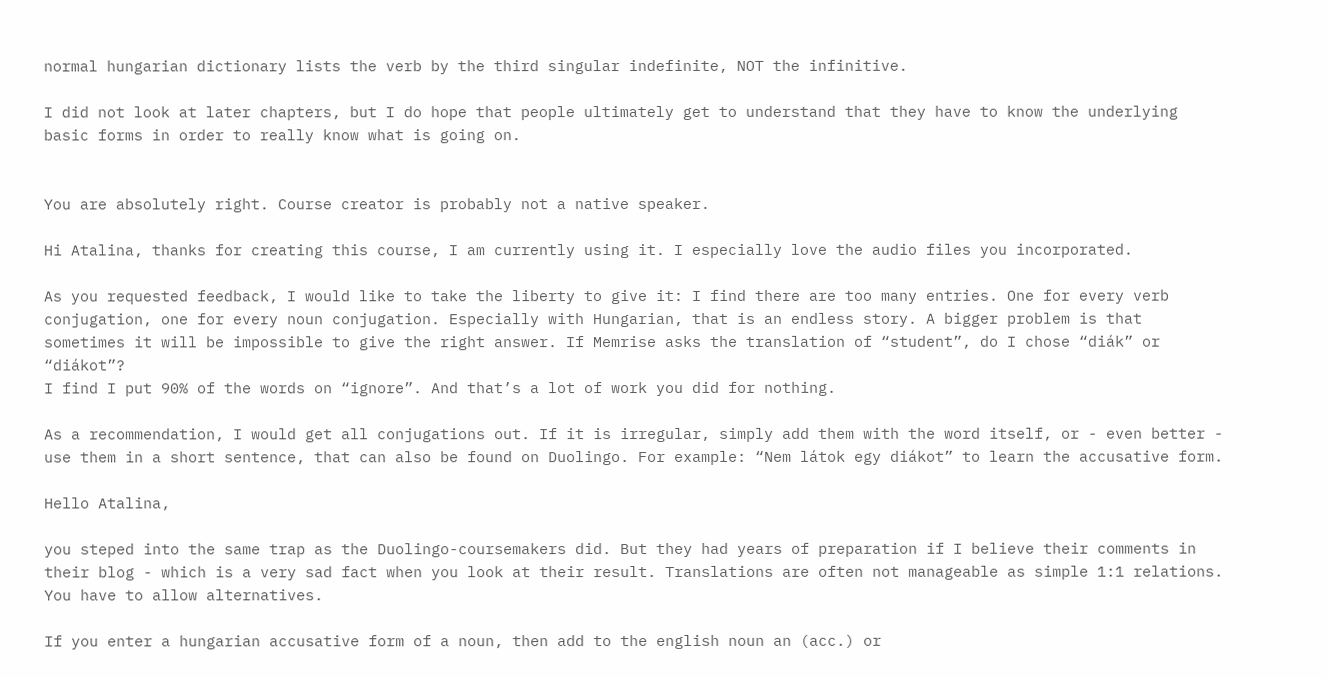normal hungarian dictionary lists the verb by the third singular indefinite, NOT the infinitive.

I did not look at later chapters, but I do hope that people ultimately get to understand that they have to know the underlying basic forms in order to really know what is going on.


You are absolutely right. Course creator is probably not a native speaker.

Hi Atalina, thanks for creating this course, I am currently using it. I especially love the audio files you incorporated.

As you requested feedback, I would like to take the liberty to give it: I find there are too many entries. One for every verb conjugation, one for every noun conjugation. Especially with Hungarian, that is an endless story. A bigger problem is that sometimes it will be impossible to give the right answer. If Memrise asks the translation of “student”, do I chose “diák” or “diákot”?
I find I put 90% of the words on “ignore”. And that’s a lot of work you did for nothing.

As a recommendation, I would get all conjugations out. If it is irregular, simply add them with the word itself, or - even better - use them in a short sentence, that can also be found on Duolingo. For example: “Nem látok egy diákot” to learn the accusative form.

Hello Atalina,

you steped into the same trap as the Duolingo-coursemakers did. But they had years of preparation if I believe their comments in their blog - which is a very sad fact when you look at their result. Translations are often not manageable as simple 1:1 relations. You have to allow alternatives.

If you enter a hungarian accusative form of a noun, then add to the english noun an (acc.) or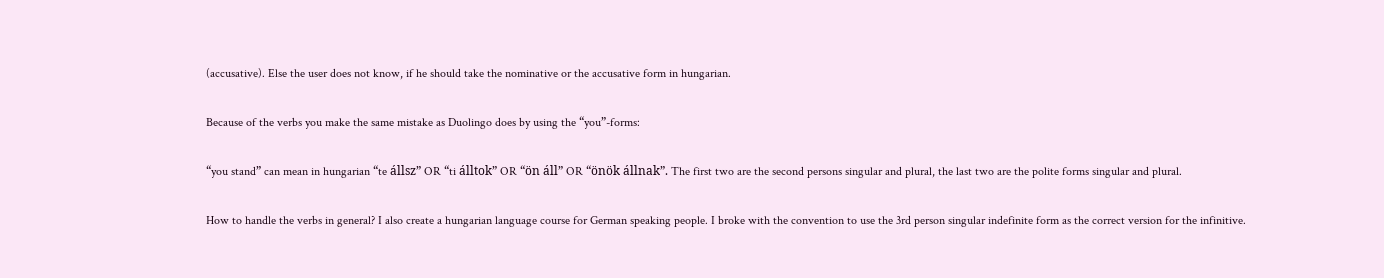(accusative). Else the user does not know, if he should take the nominative or the accusative form in hungarian.

Because of the verbs you make the same mistake as Duolingo does by using the “you”-forms:

“you stand” can mean in hungarian “te állsz” OR “ti álltok” OR “ön áll” OR “önök állnak”. The first two are the second persons singular and plural, the last two are the polite forms singular and plural.

How to handle the verbs in general? I also create a hungarian language course for German speaking people. I broke with the convention to use the 3rd person singular indefinite form as the correct version for the infinitive.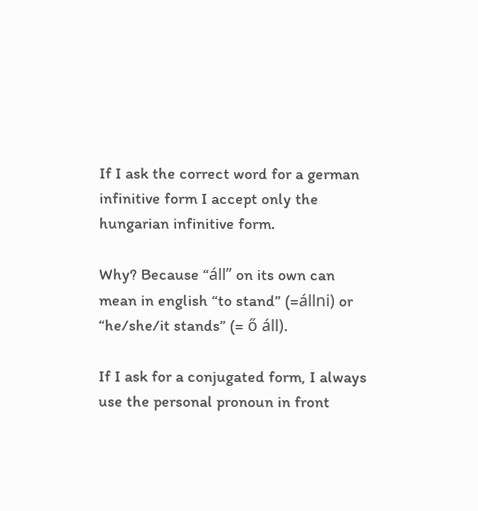If I ask the correct word for a german infinitive form I accept only the hungarian infinitive form.

Why? Because “áll” on its own can mean in english “to stand” (=állni) or “he/she/it stands” (= ő áll).

If I ask for a conjugated form, I always use the personal pronoun in front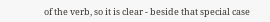of the verb, so it is clear - beside that special case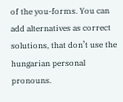of the you-forms. You can add alternatives as correct solutions, that don’t use the hungarian personal pronouns.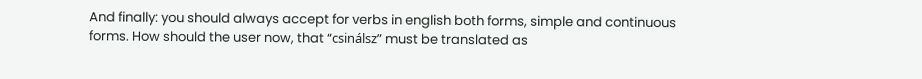And finally: you should always accept for verbs in english both forms, simple and continuous forms. How should the user now, that “csinálsz” must be translated as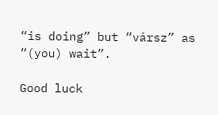“is doing” but “vársz” as “(you) wait”.

Good luck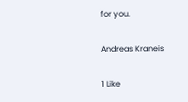for you.

Andreas Kraneis

1 Like